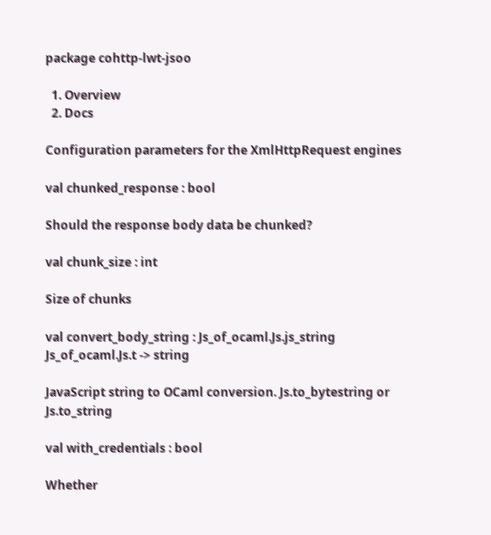package cohttp-lwt-jsoo

  1. Overview
  2. Docs

Configuration parameters for the XmlHttpRequest engines

val chunked_response : bool

Should the response body data be chunked?

val chunk_size : int

Size of chunks

val convert_body_string : Js_of_ocaml.Js.js_string Js_of_ocaml.Js.t -> string

JavaScript string to OCaml conversion. Js.to_bytestring or Js.to_string

val with_credentials : bool

Whether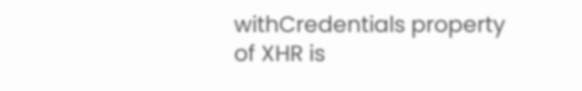withCredentials property of XHR is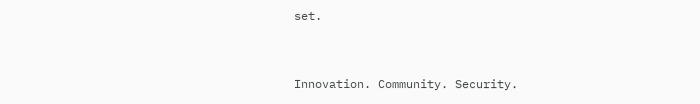set.


Innovation. Community. Security.